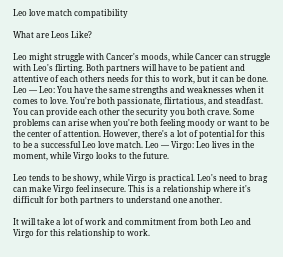Leo love match compatibility

What are Leos Like?

Leo might struggle with Cancer's moods, while Cancer can struggle with Leo's flirting. Both partners will have to be patient and attentive of each others needs for this to work, but it can be done. Leo — Leo: You have the same strengths and weaknesses when it comes to love. You're both passionate, flirtatious, and steadfast. You can provide each other the security you both crave. Some problems can arise when you're both feeling moody or want to be the center of attention. However, there's a lot of potential for this to be a successful Leo love match. Leo — Virgo: Leo lives in the moment, while Virgo looks to the future.

Leo tends to be showy, while Virgo is practical. Leo's need to brag can make Virgo feel insecure. This is a relationship where it's difficult for both partners to understand one another.

It will take a lot of work and commitment from both Leo and Virgo for this relationship to work.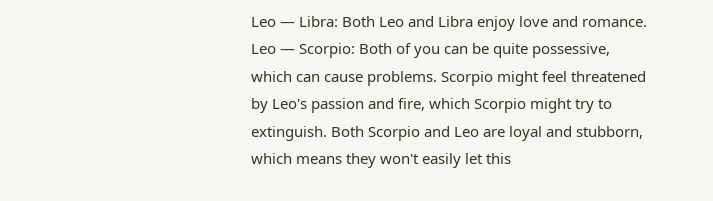Leo — Libra: Both Leo and Libra enjoy love and romance. Leo — Scorpio: Both of you can be quite possessive, which can cause problems. Scorpio might feel threatened by Leo's passion and fire, which Scorpio might try to extinguish. Both Scorpio and Leo are loyal and stubborn, which means they won't easily let this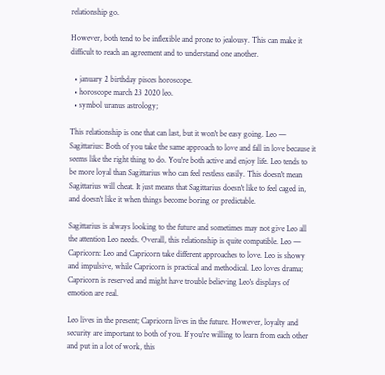relationship go.

However, both tend to be inflexible and prone to jealousy. This can make it difficult to reach an agreement and to understand one another.

  • january 2 birthday pisces horoscope.
  • horoscope march 23 2020 leo.
  • symbol uranus astrology;

This relationship is one that can last, but it won't be easy going. Leo — Sagittarius: Both of you take the same approach to love and fall in love because it seems like the right thing to do. You're both active and enjoy life. Leo tends to be more loyal than Sagittarius who can feel restless easily. This doesn't mean Sagittarius will cheat. It just means that Sagittarius doesn't like to feel caged in, and doesn't like it when things become boring or predictable.

Sagittarius is always looking to the future and sometimes may not give Leo all the attention Leo needs. Overall, this relationship is quite compatible. Leo — Capricorn: Leo and Capricorn take different approaches to love. Leo is showy and impulsive, while Capricorn is practical and methodical. Leo loves drama; Capricorn is reserved and might have trouble believing Leo's displays of emotion are real.

Leo lives in the present; Capricorn lives in the future. However, loyalty and security are important to both of you. If you're willing to learn from each other and put in a lot of work, this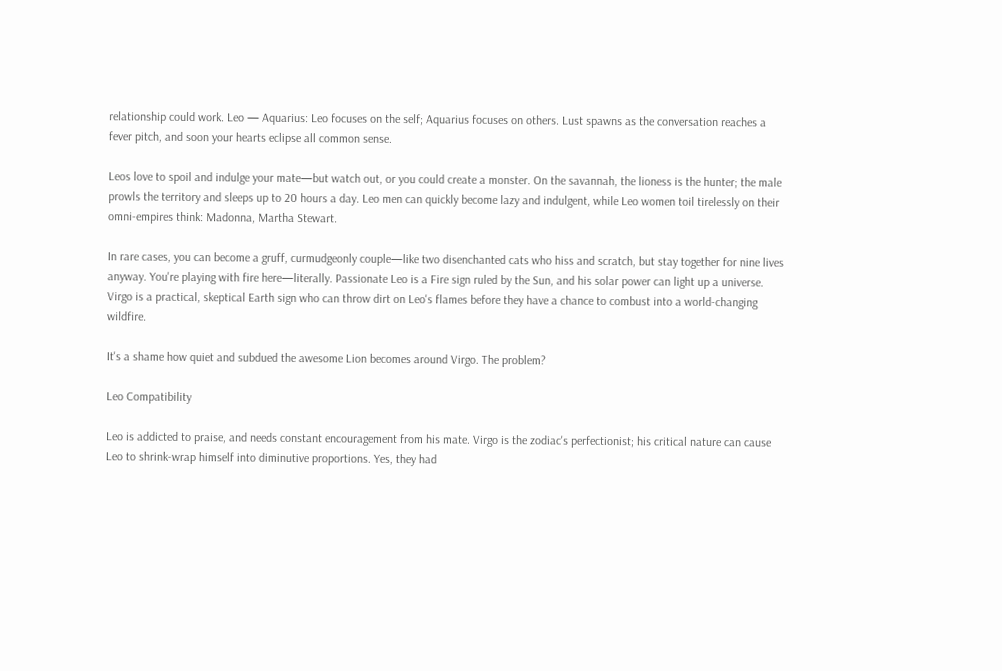relationship could work. Leo — Aquarius: Leo focuses on the self; Aquarius focuses on others. Lust spawns as the conversation reaches a fever pitch, and soon your hearts eclipse all common sense.

Leos love to spoil and indulge your mate—but watch out, or you could create a monster. On the savannah, the lioness is the hunter; the male prowls the territory and sleeps up to 20 hours a day. Leo men can quickly become lazy and indulgent, while Leo women toil tirelessly on their omni-empires think: Madonna, Martha Stewart.

In rare cases, you can become a gruff, curmudgeonly couple—like two disenchanted cats who hiss and scratch, but stay together for nine lives anyway. You're playing with fire here—literally. Passionate Leo is a Fire sign ruled by the Sun, and his solar power can light up a universe. Virgo is a practical, skeptical Earth sign who can throw dirt on Leo's flames before they have a chance to combust into a world-changing wildfire.

It's a shame how quiet and subdued the awesome Lion becomes around Virgo. The problem?

Leo Compatibility

Leo is addicted to praise, and needs constant encouragement from his mate. Virgo is the zodiac's perfectionist; his critical nature can cause Leo to shrink-wrap himself into diminutive proportions. Yes, they had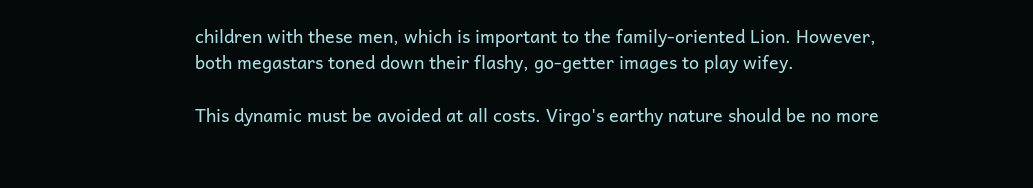children with these men, which is important to the family-oriented Lion. However, both megastars toned down their flashy, go-getter images to play wifey.

This dynamic must be avoided at all costs. Virgo's earthy nature should be no more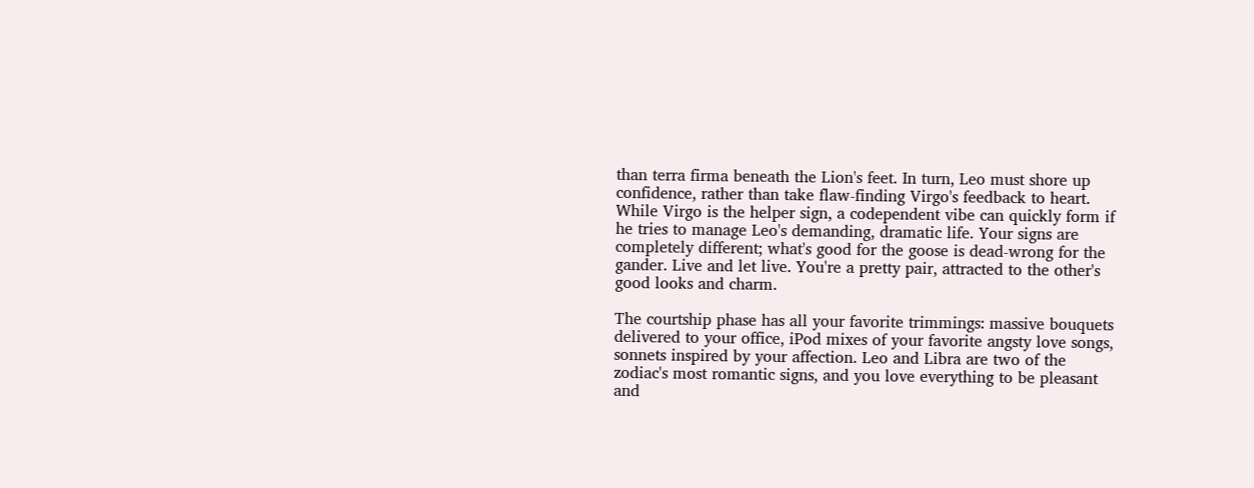than terra firma beneath the Lion's feet. In turn, Leo must shore up confidence, rather than take flaw-finding Virgo's feedback to heart. While Virgo is the helper sign, a codependent vibe can quickly form if he tries to manage Leo's demanding, dramatic life. Your signs are completely different; what's good for the goose is dead-wrong for the gander. Live and let live. You're a pretty pair, attracted to the other's good looks and charm.

The courtship phase has all your favorite trimmings: massive bouquets delivered to your office, iPod mixes of your favorite angsty love songs, sonnets inspired by your affection. Leo and Libra are two of the zodiac's most romantic signs, and you love everything to be pleasant and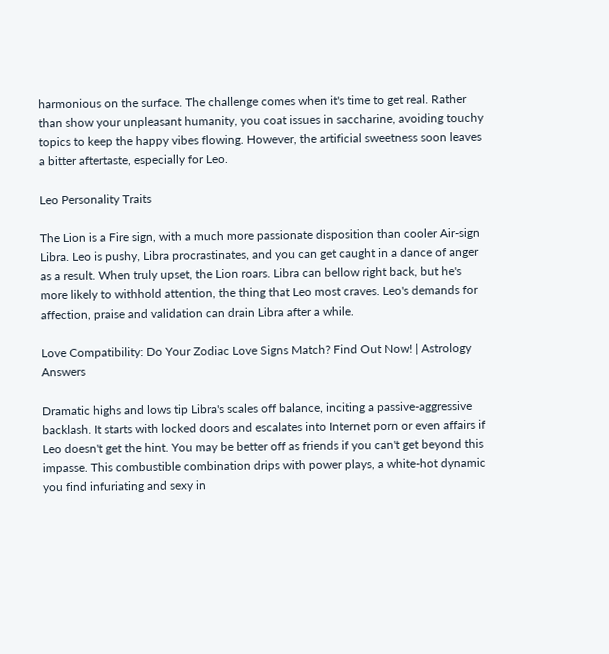harmonious on the surface. The challenge comes when it's time to get real. Rather than show your unpleasant humanity, you coat issues in saccharine, avoiding touchy topics to keep the happy vibes flowing. However, the artificial sweetness soon leaves a bitter aftertaste, especially for Leo.

Leo Personality Traits

The Lion is a Fire sign, with a much more passionate disposition than cooler Air-sign Libra. Leo is pushy, Libra procrastinates, and you can get caught in a dance of anger as a result. When truly upset, the Lion roars. Libra can bellow right back, but he's more likely to withhold attention, the thing that Leo most craves. Leo's demands for affection, praise and validation can drain Libra after a while.

Love Compatibility: Do Your Zodiac Love Signs Match? Find Out Now! | Astrology Answers

Dramatic highs and lows tip Libra's scales off balance, inciting a passive-aggressive backlash. It starts with locked doors and escalates into Internet porn or even affairs if Leo doesn't get the hint. You may be better off as friends if you can't get beyond this impasse. This combustible combination drips with power plays, a white-hot dynamic you find infuriating and sexy in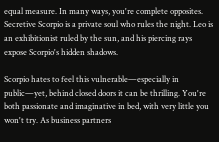equal measure. In many ways, you're complete opposites. Secretive Scorpio is a private soul who rules the night. Leo is an exhibitionist ruled by the sun, and his piercing rays expose Scorpio's hidden shadows.

Scorpio hates to feel this vulnerable—especially in public—yet, behind closed doors it can be thrilling. You're both passionate and imaginative in bed, with very little you won't try. As business partners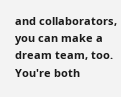and collaborators, you can make a dream team, too. You're both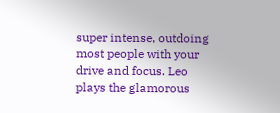super intense, outdoing most people with your drive and focus. Leo plays the glamorous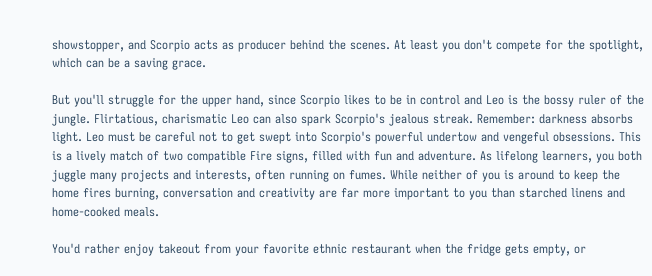showstopper, and Scorpio acts as producer behind the scenes. At least you don't compete for the spotlight, which can be a saving grace.

But you'll struggle for the upper hand, since Scorpio likes to be in control and Leo is the bossy ruler of the jungle. Flirtatious, charismatic Leo can also spark Scorpio's jealous streak. Remember: darkness absorbs light. Leo must be careful not to get swept into Scorpio's powerful undertow and vengeful obsessions. This is a lively match of two compatible Fire signs, filled with fun and adventure. As lifelong learners, you both juggle many projects and interests, often running on fumes. While neither of you is around to keep the home fires burning, conversation and creativity are far more important to you than starched linens and home-cooked meals.

You'd rather enjoy takeout from your favorite ethnic restaurant when the fridge gets empty, or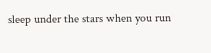sleep under the stars when you run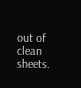out of clean sheets.